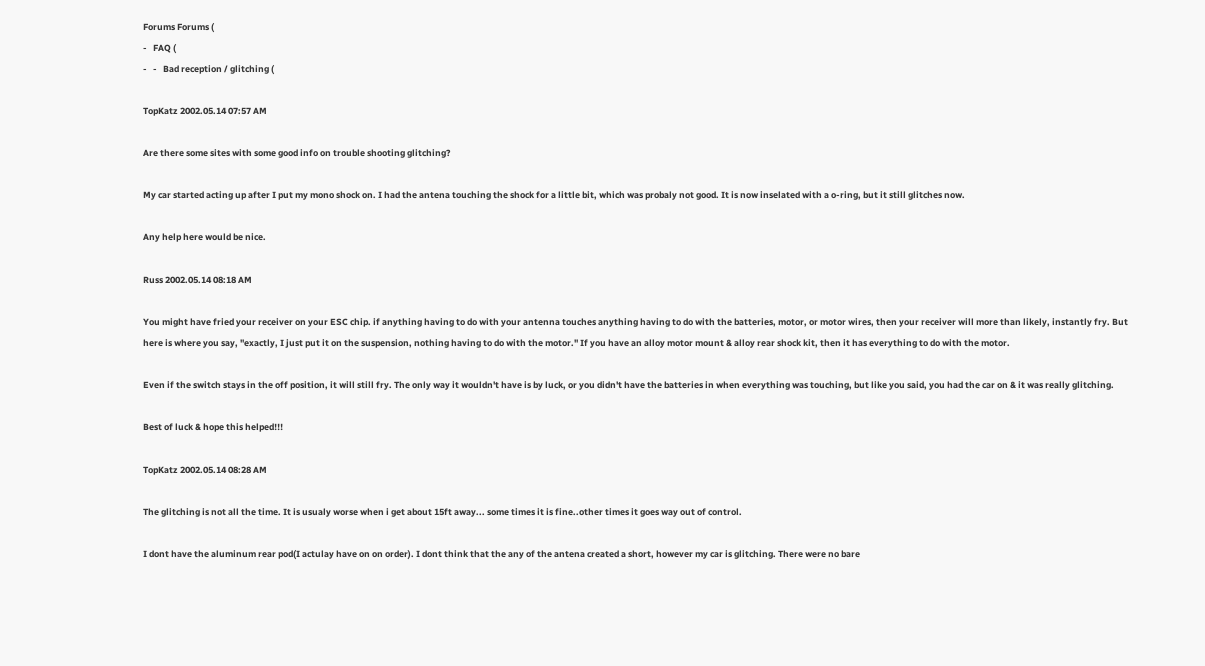Forums Forums (
-   FAQ (
-   -   Bad reception / glitching (

TopKatz 2002.05.14 07:57 AM

Are there some sites with some good info on trouble shooting glitching?

My car started acting up after I put my mono shock on. I had the antena touching the shock for a little bit, which was probaly not good. It is now inselated with a o-ring, but it still glitches now.

Any help here would be nice.

Russ 2002.05.14 08:18 AM

You might have fried your receiver on your ESC chip. if anything having to do with your antenna touches anything having to do with the batteries, motor, or motor wires, then your receiver will more than likely, instantly fry. But here is where you say, "exactly, I just put it on the suspension, nothing having to do with the motor." If you have an alloy motor mount & alloy rear shock kit, then it has everything to do with the motor.

Even if the switch stays in the off position, it will still fry. The only way it wouldn't have is by luck, or you didn't have the batteries in when everything was touching, but like you said, you had the car on & it was really glitching.

Best of luck & hope this helped!!!

TopKatz 2002.05.14 08:28 AM

The glitching is not all the time. It is usualy worse when i get about 15ft away... some times it is fine..other times it goes way out of control.

I dont have the aluminum rear pod(I actulay have on on order). I dont think that the any of the antena created a short, however my car is glitching. There were no bare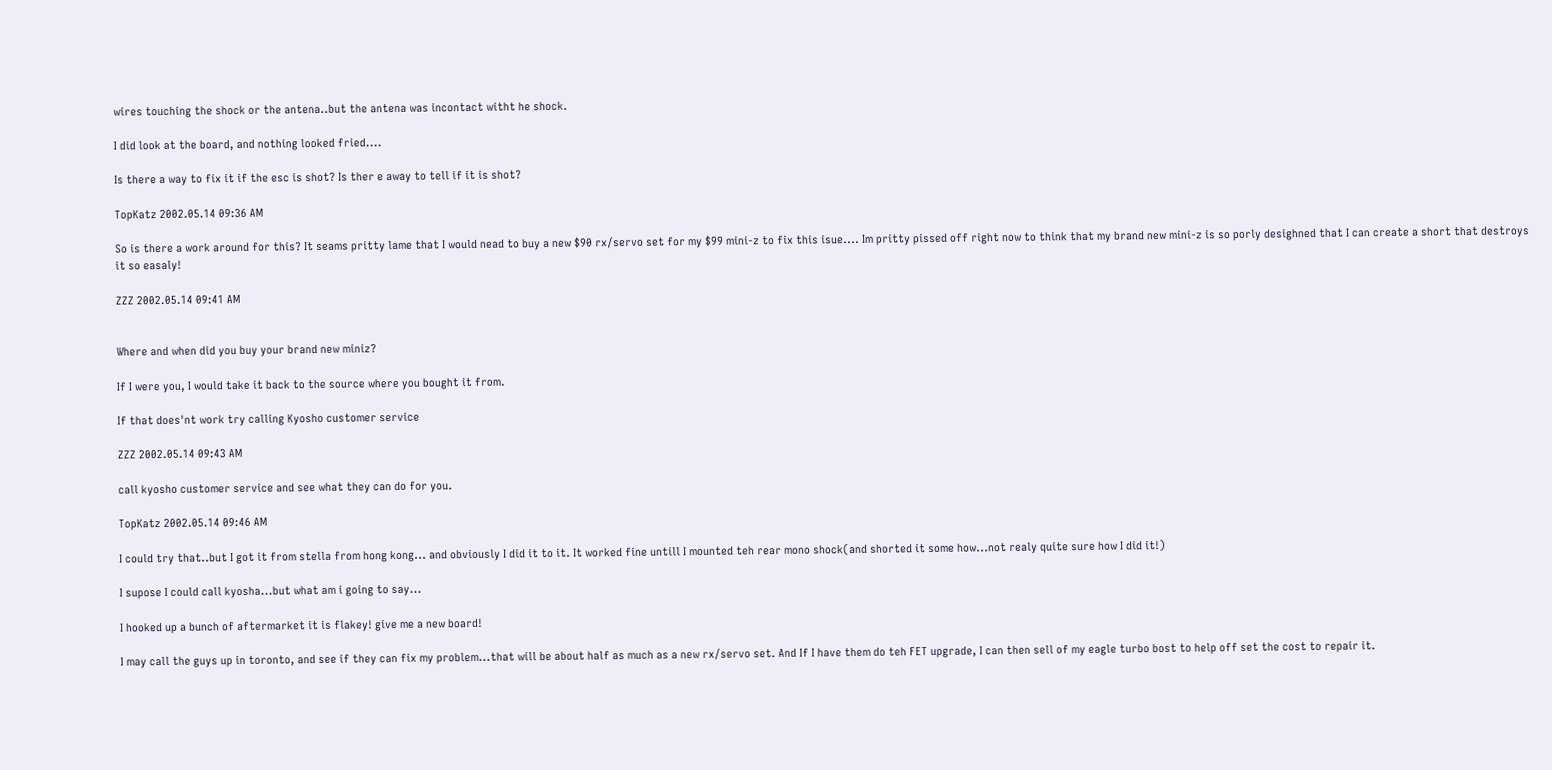wires touching the shock or the antena..but the antena was incontact witht he shock.

I did look at the board, and nothing looked fried....

Is there a way to fix it if the esc is shot? Is ther e away to tell if it is shot?

TopKatz 2002.05.14 09:36 AM

So is there a work around for this? It seams pritty lame that I would nead to buy a new $90 rx/servo set for my $99 mini-z to fix this isue.... Im pritty pissed off right now to think that my brand new mini-z is so porly desighned that I can create a short that destroys it so easaly!

ZZZ 2002.05.14 09:41 AM


Where and when did you buy your brand new miniz?

If I were you, I would take it back to the source where you bought it from.

If that does'nt work try calling Kyosho customer service

ZZZ 2002.05.14 09:43 AM

call kyosho customer service and see what they can do for you.

TopKatz 2002.05.14 09:46 AM

I could try that..but I got it from stella from hong kong... and obviously I did it to it. It worked fine untill I mounted teh rear mono shock(and shorted it some how...not realy quite sure how I did it!)

I supose I could call kyosha...but what am i going to say...

I hooked up a bunch of aftermarket it is flakey! give me a new board!

I may call the guys up in toronto, and see if they can fix my problem...that will be about half as much as a new rx/servo set. And If I have them do teh FET upgrade, I can then sell of my eagle turbo bost to help off set the cost to repair it.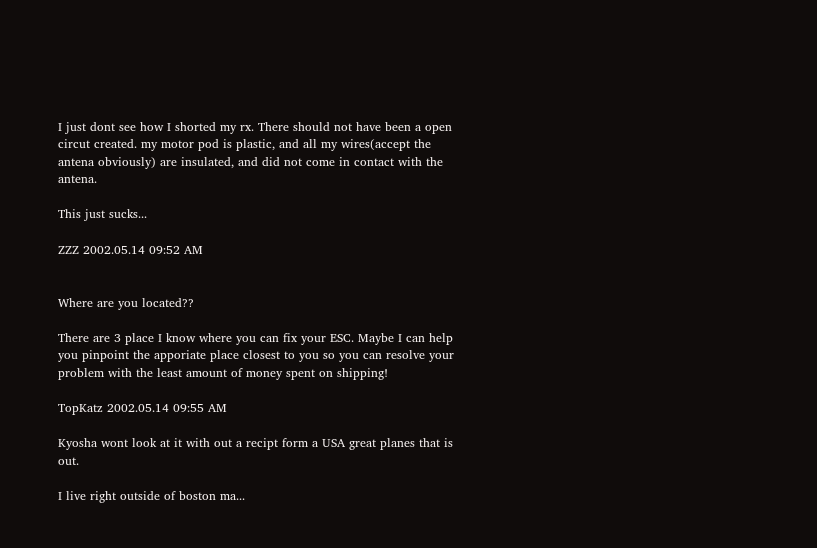I just dont see how I shorted my rx. There should not have been a open circut created. my motor pod is plastic, and all my wires(accept the antena obviously) are insulated, and did not come in contact with the antena.

This just sucks...

ZZZ 2002.05.14 09:52 AM


Where are you located??

There are 3 place I know where you can fix your ESC. Maybe I can help you pinpoint the apporiate place closest to you so you can resolve your problem with the least amount of money spent on shipping!

TopKatz 2002.05.14 09:55 AM

Kyosha wont look at it with out a recipt form a USA great planes that is out.

I live right outside of boston ma...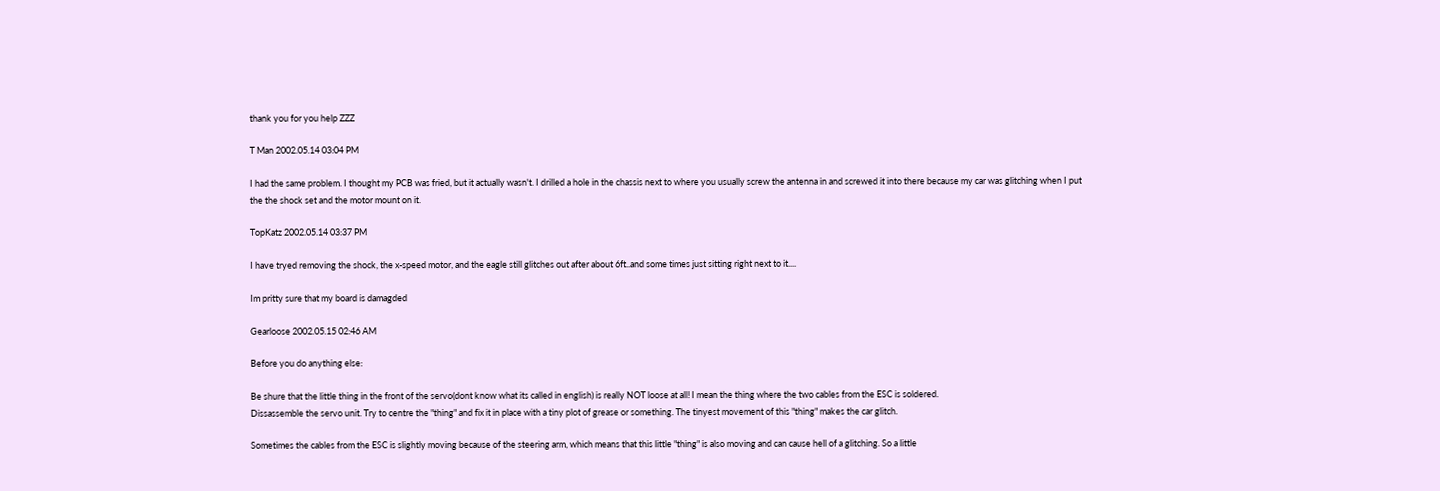thank you for you help ZZZ

T Man 2002.05.14 03:04 PM

I had the same problem. I thought my PCB was fried, but it actually wasn't. I drilled a hole in the chassis next to where you usually screw the antenna in and screwed it into there because my car was glitching when I put the the shock set and the motor mount on it.

TopKatz 2002.05.14 03:37 PM

I have tryed removing the shock, the x-speed motor, and the eagle still glitches out after about 6ft..and some times just sitting right next to it....

Im pritty sure that my board is damagded

Gearloose 2002.05.15 02:46 AM

Before you do anything else:

Be shure that the little thing in the front of the servo(dont know what its called in english) is really NOT loose at all! I mean the thing where the two cables from the ESC is soldered.
Dissassemble the servo unit. Try to centre the "thing" and fix it in place with a tiny plot of grease or something. The tinyest movement of this "thing" makes the car glitch.

Sometimes the cables from the ESC is slightly moving because of the steering arm, which means that this little "thing" is also moving and can cause hell of a glitching. So a little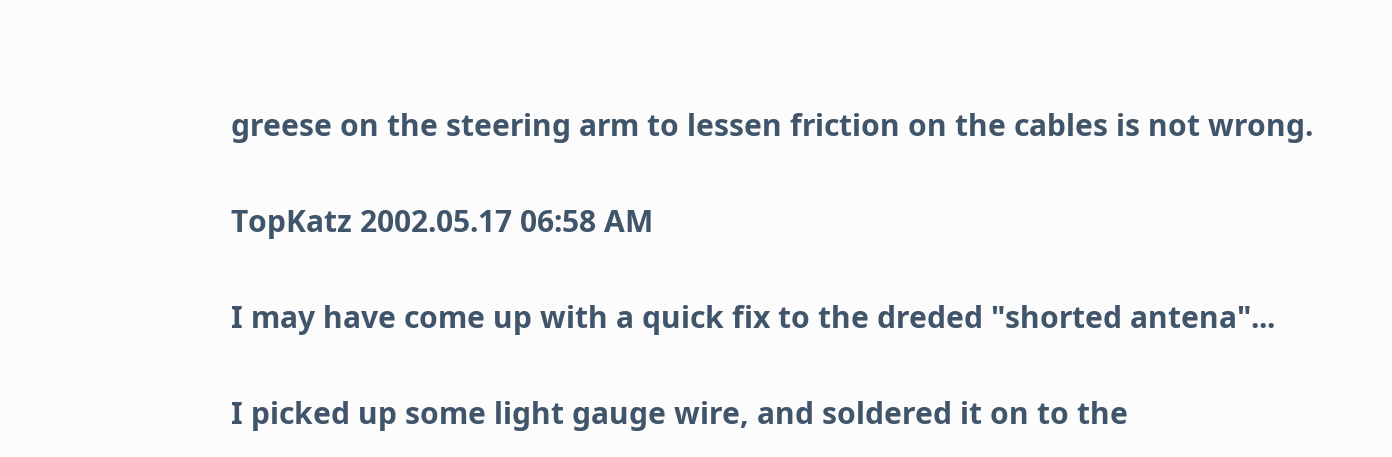greese on the steering arm to lessen friction on the cables is not wrong.

TopKatz 2002.05.17 06:58 AM

I may have come up with a quick fix to the dreded "shorted antena"...

I picked up some light gauge wire, and soldered it on to the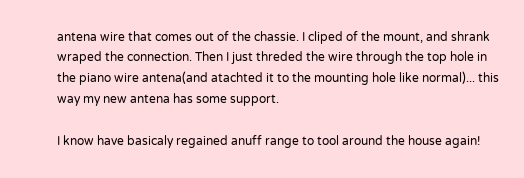antena wire that comes out of the chassie. I cliped of the mount, and shrank wraped the connection. Then I just threded the wire through the top hole in the piano wire antena(and atachted it to the mounting hole like normal)... this way my new antena has some support.

I know have basicaly regained anuff range to tool around the house again!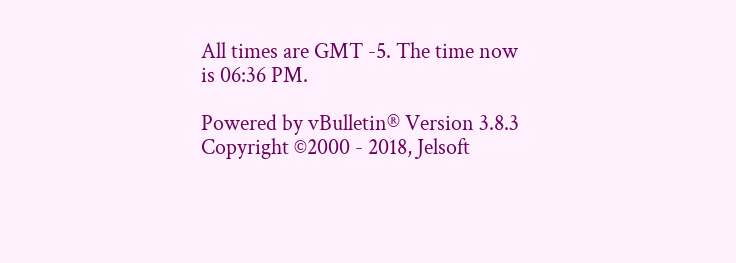All times are GMT -5. The time now is 06:36 PM.

Powered by vBulletin® Version 3.8.3
Copyright ©2000 - 2018, Jelsoft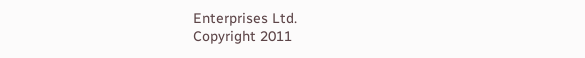Enterprises Ltd.
Copyright 2011